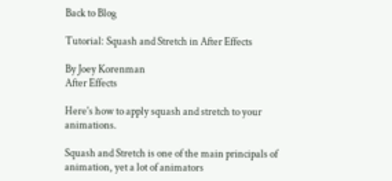Back to Blog

Tutorial: Squash and Stretch in After Effects

By Joey Korenman
After Effects

Here's how to apply squash and stretch to your animations.

Squash and Stretch is one of the main principals of animation, yet a lot of animators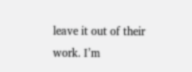leave it out of their work. I’m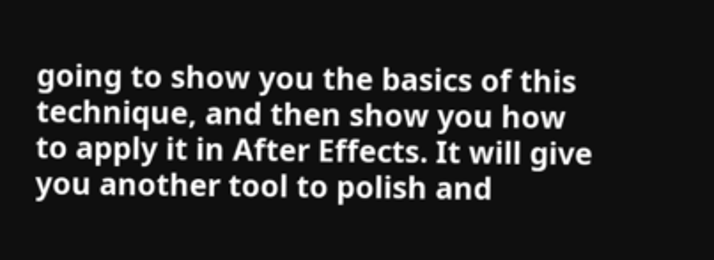going to show you the basics of this technique, and then show you how to apply it in After Effects. It will give you another tool to polish and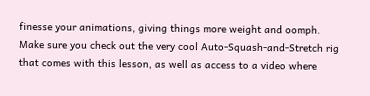finesse your animations, giving things more weight and oomph.
Make sure you check out the very cool Auto-Squash-and-Stretch rig that comes with this lesson, as well as access to a video where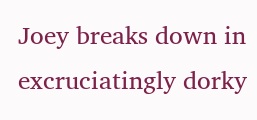Joey breaks down in excruciatingly dorky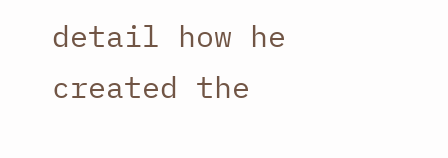detail how he created the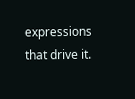expressions that drive it.